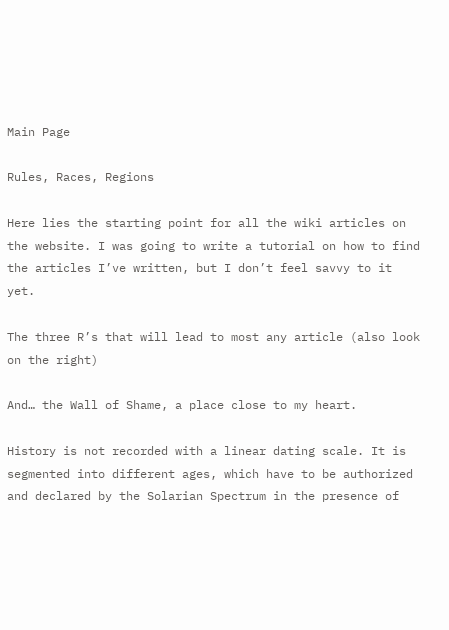Main Page

Rules, Races, Regions

Here lies the starting point for all the wiki articles on the website. I was going to write a tutorial on how to find the articles I’ve written, but I don’t feel savvy to it yet.

The three R’s that will lead to most any article (also look on the right)

And… the Wall of Shame, a place close to my heart.

History is not recorded with a linear dating scale. It is segmented into different ages, which have to be authorized and declared by the Solarian Spectrum in the presence of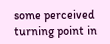some perceived turning point in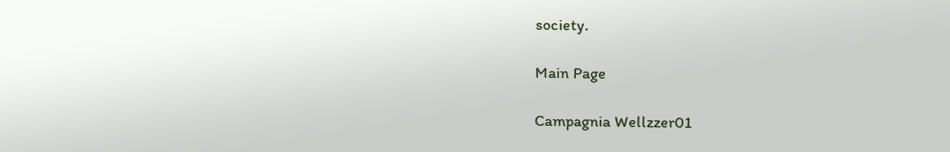society.

Main Page

Campagnia Wellzzer01